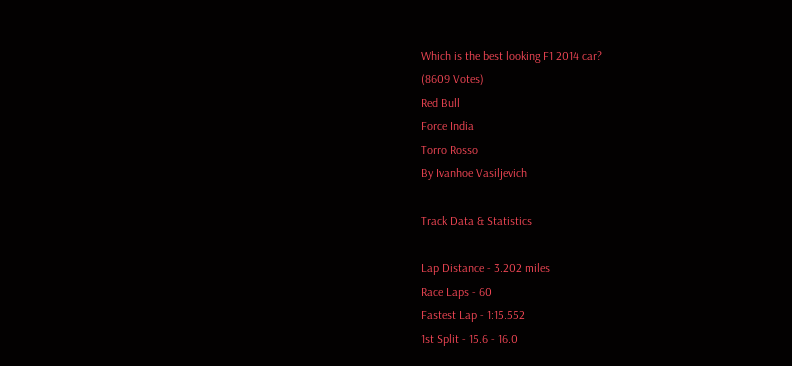Which is the best looking F1 2014 car?
(8609 Votes)
Red Bull
Force India
Torro Rosso
By Ivanhoe Vasiljevich

Track Data & Statistics

Lap Distance - 3.202 miles
Race Laps - 60
Fastest Lap - 1:15.552
1st Split - 15.6 - 16.0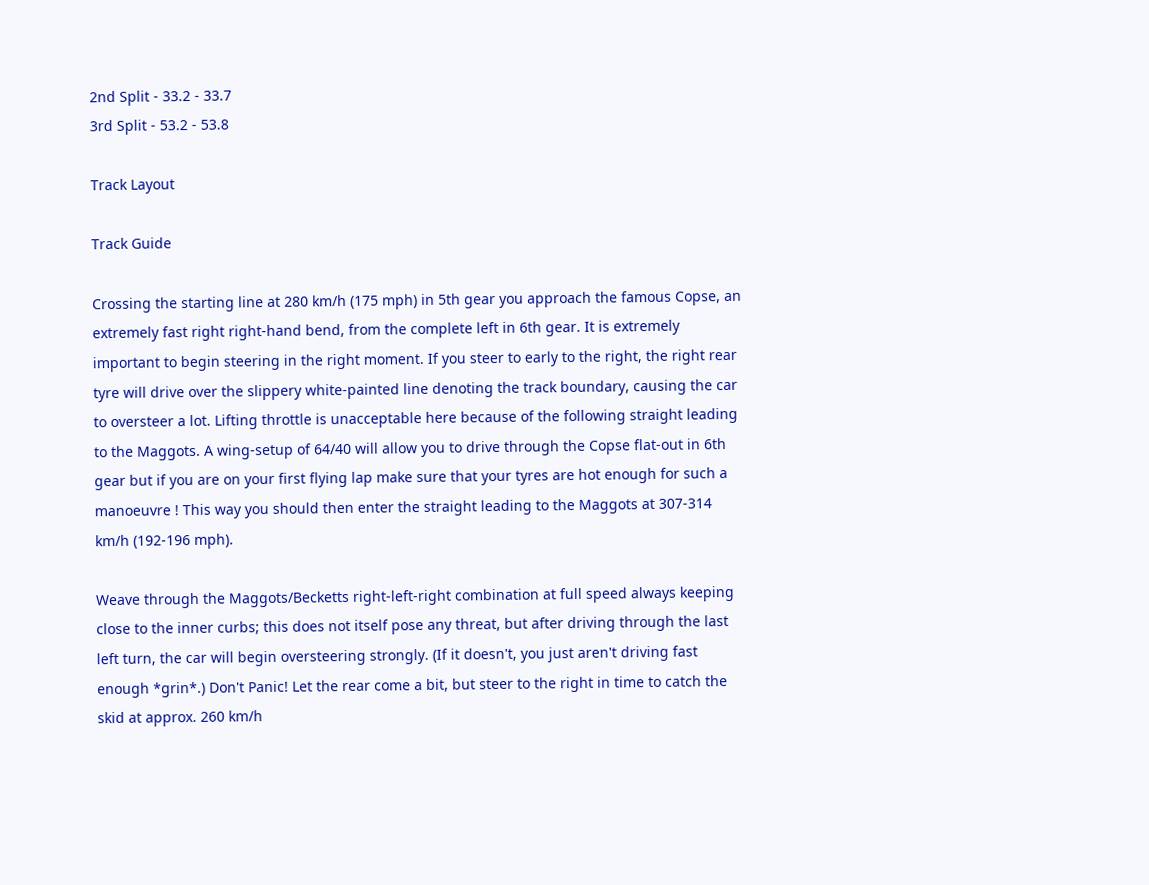2nd Split - 33.2 - 33.7
3rd Split - 53.2 - 53.8

Track Layout

Track Guide

Crossing the starting line at 280 km/h (175 mph) in 5th gear you approach the famous Copse, an extremely fast right right-hand bend, from the complete left in 6th gear. It is extremely important to begin steering in the right moment. If you steer to early to the right, the right rear tyre will drive over the slippery white-painted line denoting the track boundary, causing the car to oversteer a lot. Lifting throttle is unacceptable here because of the following straight leading to the Maggots. A wing-setup of 64/40 will allow you to drive through the Copse flat-out in 6th gear but if you are on your first flying lap make sure that your tyres are hot enough for such a manoeuvre ! This way you should then enter the straight leading to the Maggots at 307-314 km/h (192-196 mph).

Weave through the Maggots/Becketts right-left-right combination at full speed always keeping close to the inner curbs; this does not itself pose any threat, but after driving through the last left turn, the car will begin oversteering strongly. (If it doesn't, you just aren't driving fast enough *grin*.) Don't Panic! Let the rear come a bit, but steer to the right in time to catch the skid at approx. 260 km/h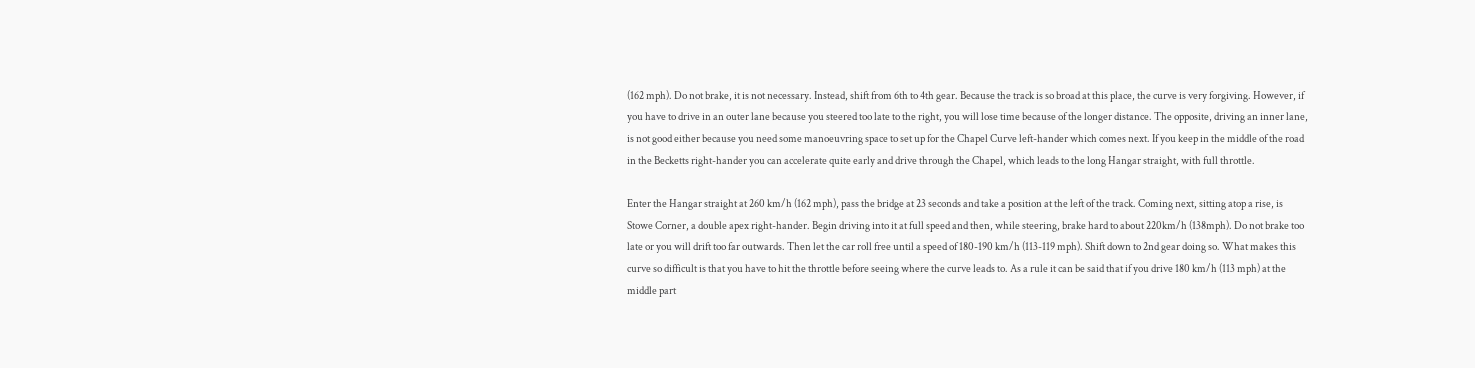(162 mph). Do not brake, it is not necessary. Instead, shift from 6th to 4th gear. Because the track is so broad at this place, the curve is very forgiving. However, if you have to drive in an outer lane because you steered too late to the right, you will lose time because of the longer distance. The opposite, driving an inner lane, is not good either because you need some manoeuvring space to set up for the Chapel Curve left-hander which comes next. If you keep in the middle of the road in the Becketts right-hander you can accelerate quite early and drive through the Chapel, which leads to the long Hangar straight, with full throttle.

Enter the Hangar straight at 260 km/h (162 mph), pass the bridge at 23 seconds and take a position at the left of the track. Coming next, sitting atop a rise, is Stowe Corner, a double apex right-hander. Begin driving into it at full speed and then, while steering, brake hard to about 220km/h (138mph). Do not brake too late or you will drift too far outwards. Then let the car roll free until a speed of 180-190 km/h (113-119 mph). Shift down to 2nd gear doing so. What makes this curve so difficult is that you have to hit the throttle before seeing where the curve leads to. As a rule it can be said that if you drive 180 km/h (113 mph) at the middle part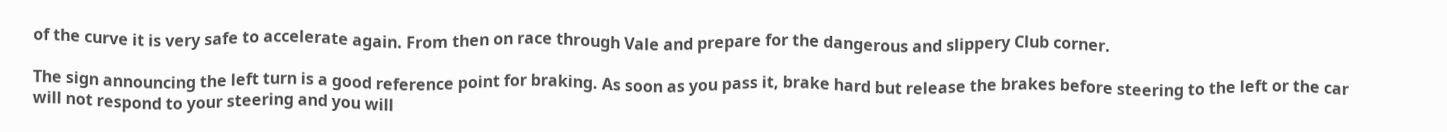of the curve it is very safe to accelerate again. From then on race through Vale and prepare for the dangerous and slippery Club corner.

The sign announcing the left turn is a good reference point for braking. As soon as you pass it, brake hard but release the brakes before steering to the left or the car will not respond to your steering and you will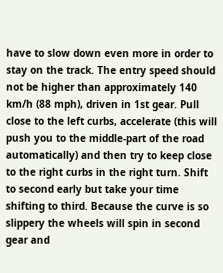have to slow down even more in order to stay on the track. The entry speed should not be higher than approximately 140 km/h (88 mph), driven in 1st gear. Pull close to the left curbs, accelerate (this will push you to the middle-part of the road automatically) and then try to keep close to the right curbs in the right turn. Shift to second early but take your time shifting to third. Because the curve is so slippery the wheels will spin in second gear and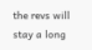the revs will stay a long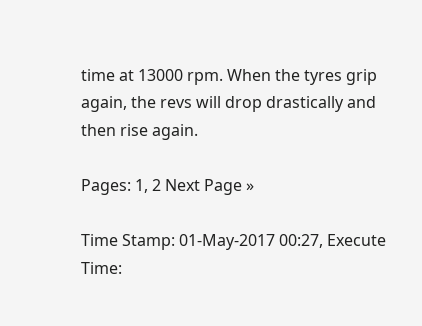time at 13000 rpm. When the tyres grip again, the revs will drop drastically and then rise again.

Pages: 1, 2 Next Page »

Time Stamp: 01-May-2017 00:27, Execute Time: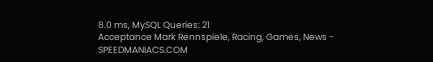8.0 ms, MySQL Queries: 21
Acceptance Mark Rennspiele, Racing, Games, News - SPEEDMANIACS.COM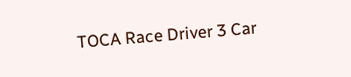TOCA Race Driver 3 Car